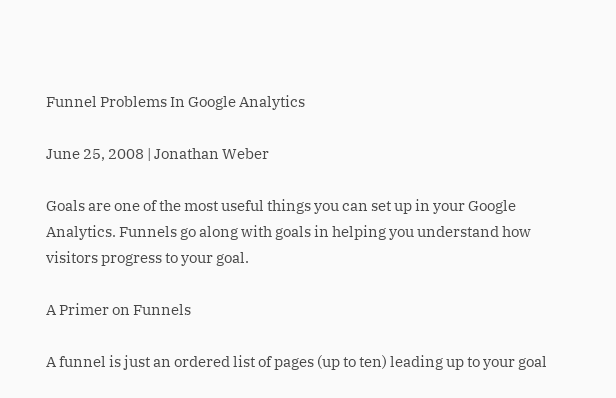Funnel Problems In Google Analytics

June 25, 2008 | Jonathan Weber

Goals are one of the most useful things you can set up in your Google Analytics. Funnels go along with goals in helping you understand how visitors progress to your goal.

A Primer on Funnels

A funnel is just an ordered list of pages (up to ten) leading up to your goal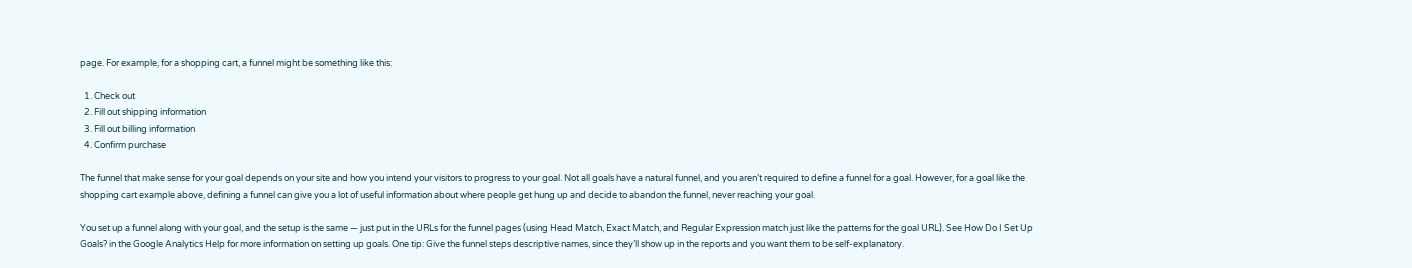page. For example, for a shopping cart, a funnel might be something like this:

  1. Check out
  2. Fill out shipping information
  3. Fill out billing information
  4. Confirm purchase

The funnel that make sense for your goal depends on your site and how you intend your visitors to progress to your goal. Not all goals have a natural funnel, and you aren’t required to define a funnel for a goal. However, for a goal like the shopping cart example above, defining a funnel can give you a lot of useful information about where people get hung up and decide to abandon the funnel, never reaching your goal.

You set up a funnel along with your goal, and the setup is the same — just put in the URLs for the funnel pages (using Head Match, Exact Match, and Regular Expression match just like the patterns for the goal URL). See How Do I Set Up Goals? in the Google Analytics Help for more information on setting up goals. One tip: Give the funnel steps descriptive names, since they’ll show up in the reports and you want them to be self-explanatory.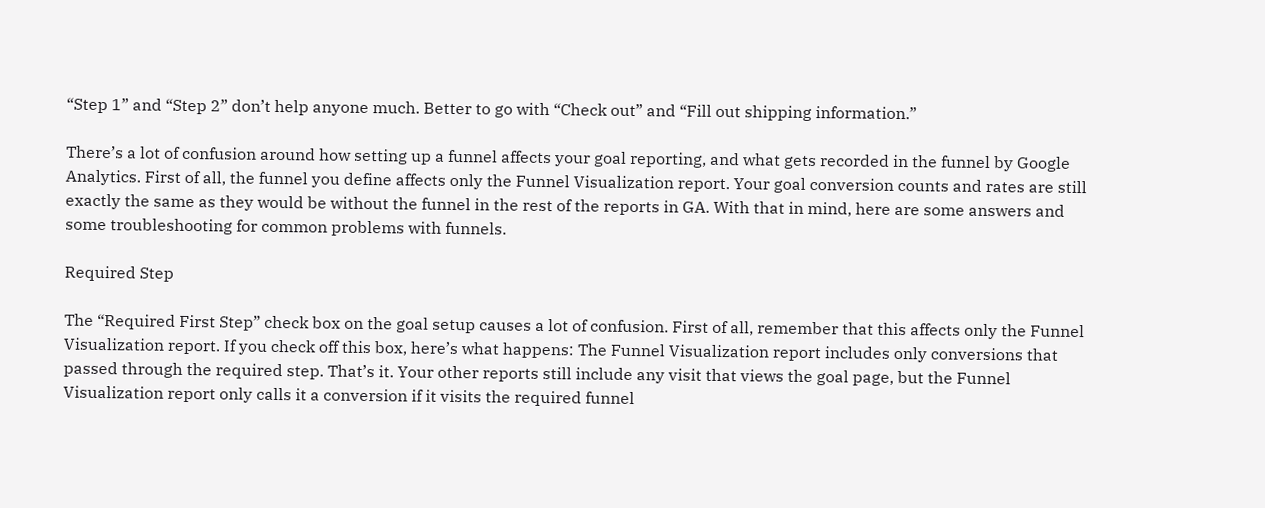“Step 1” and “Step 2” don’t help anyone much. Better to go with “Check out” and “Fill out shipping information.”

There’s a lot of confusion around how setting up a funnel affects your goal reporting, and what gets recorded in the funnel by Google Analytics. First of all, the funnel you define affects only the Funnel Visualization report. Your goal conversion counts and rates are still exactly the same as they would be without the funnel in the rest of the reports in GA. With that in mind, here are some answers and some troubleshooting for common problems with funnels.

Required Step

The “Required First Step” check box on the goal setup causes a lot of confusion. First of all, remember that this affects only the Funnel Visualization report. If you check off this box, here’s what happens: The Funnel Visualization report includes only conversions that passed through the required step. That’s it. Your other reports still include any visit that views the goal page, but the Funnel Visualization report only calls it a conversion if it visits the required funnel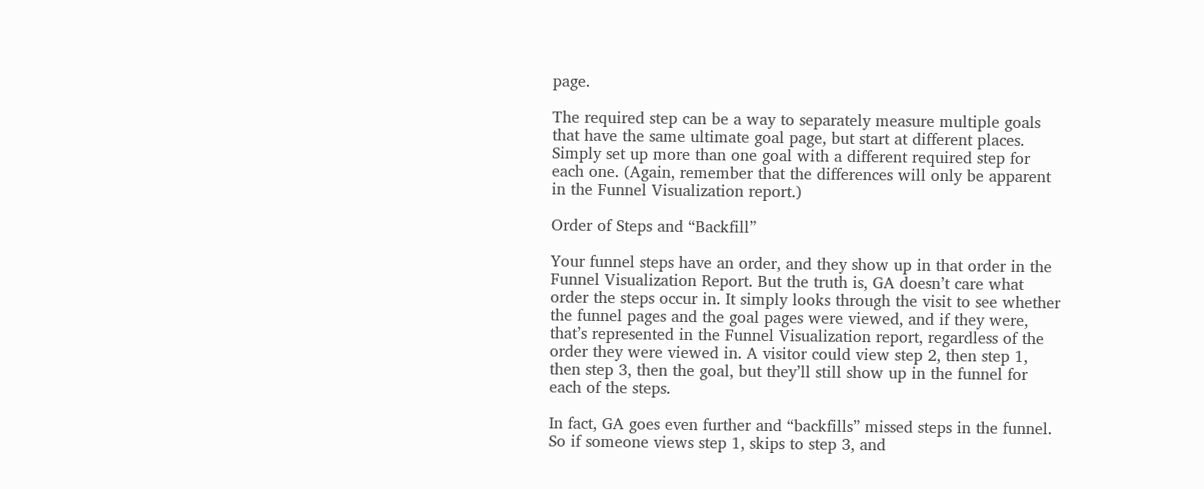page.

The required step can be a way to separately measure multiple goals that have the same ultimate goal page, but start at different places. Simply set up more than one goal with a different required step for each one. (Again, remember that the differences will only be apparent in the Funnel Visualization report.)

Order of Steps and “Backfill”

Your funnel steps have an order, and they show up in that order in the Funnel Visualization Report. But the truth is, GA doesn’t care what order the steps occur in. It simply looks through the visit to see whether the funnel pages and the goal pages were viewed, and if they were, that’s represented in the Funnel Visualization report, regardless of the order they were viewed in. A visitor could view step 2, then step 1, then step 3, then the goal, but they’ll still show up in the funnel for each of the steps.

In fact, GA goes even further and “backfills” missed steps in the funnel. So if someone views step 1, skips to step 3, and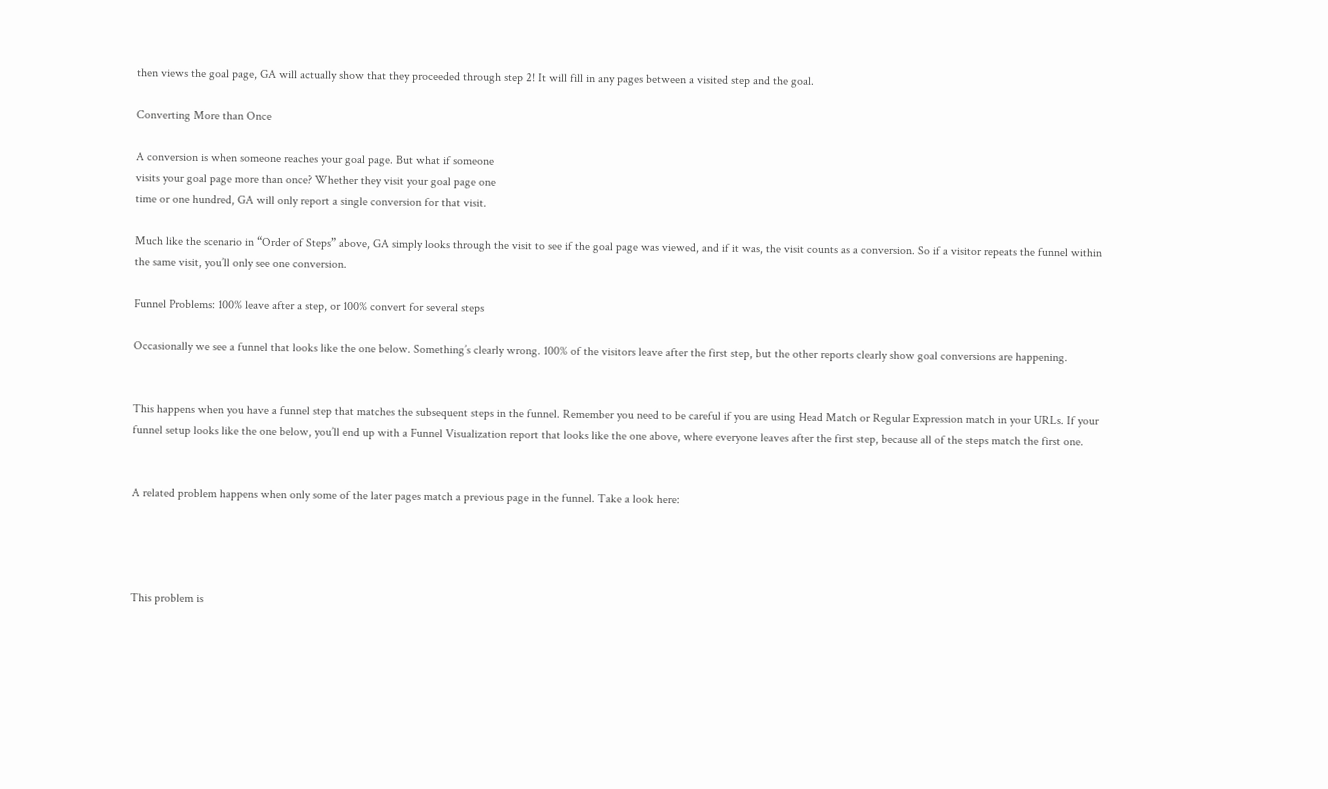then views the goal page, GA will actually show that they proceeded through step 2! It will fill in any pages between a visited step and the goal.

Converting More than Once

A conversion is when someone reaches your goal page. But what if someone
visits your goal page more than once? Whether they visit your goal page one
time or one hundred, GA will only report a single conversion for that visit.

Much like the scenario in “Order of Steps” above, GA simply looks through the visit to see if the goal page was viewed, and if it was, the visit counts as a conversion. So if a visitor repeats the funnel within the same visit, you’ll only see one conversion.

Funnel Problems: 100% leave after a step, or 100% convert for several steps

Occasionally we see a funnel that looks like the one below. Something’s clearly wrong. 100% of the visitors leave after the first step, but the other reports clearly show goal conversions are happening.


This happens when you have a funnel step that matches the subsequent steps in the funnel. Remember you need to be careful if you are using Head Match or Regular Expression match in your URLs. If your funnel setup looks like the one below, you’ll end up with a Funnel Visualization report that looks like the one above, where everyone leaves after the first step, because all of the steps match the first one.


A related problem happens when only some of the later pages match a previous page in the funnel. Take a look here:




This problem is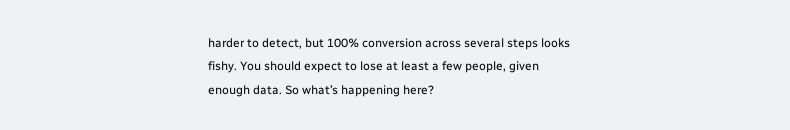harder to detect, but 100% conversion across several steps looks fishy. You should expect to lose at least a few people, given enough data. So what’s happening here?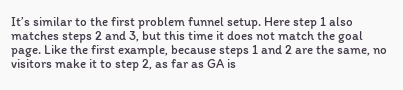It’s similar to the first problem funnel setup. Here step 1 also matches steps 2 and 3, but this time it does not match the goal page. Like the first example, because steps 1 and 2 are the same, no visitors make it to step 2, as far as GA is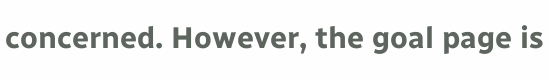concerned. However, the goal page is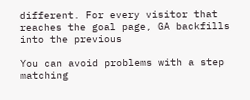different. For every visitor that reaches the goal page, GA backfills into the previous

You can avoid problems with a step matching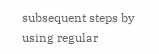subsequent steps by using regular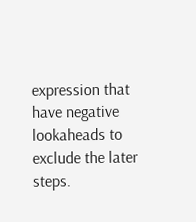expression that have negative lookaheads to exclude the later steps.